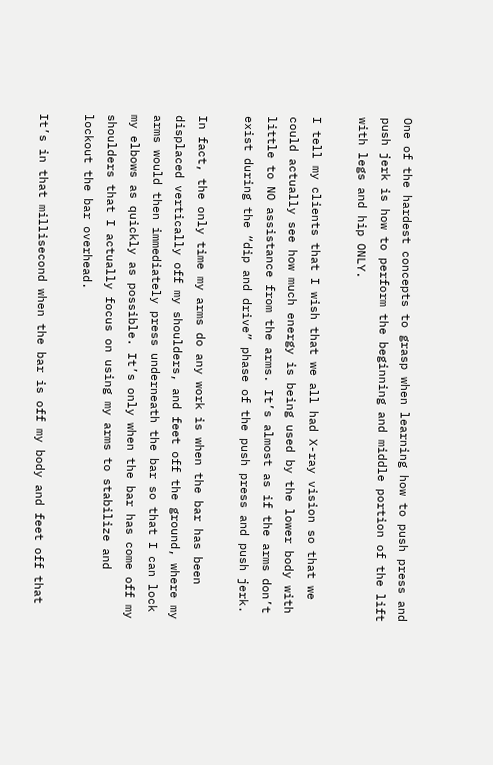One of the hardest concepts to grasp when learning how to push press and push jerk is how to perform the beginning and middle portion of the lift with legs and hip ONLY.

I tell my clients that I wish that we all had X-ray vision so that we could actually see how much energy is being used by the lower body with little to NO assistance from the arms. It’s almost as if the arms don’t exist during the “dip and drive” phase of the push press and push jerk.

In fact, the only time my arms do any work is when the bar has been displaced vertically off my shoulders, and feet off the ground, where my arms would then immediately press underneath the bar so that I can lock my elbows as quickly as possible. It’s only when the bar has come off my shoulders that I actually focus on using my arms to stabilize and lockout the bar overhead.

It’s in that millisecond when the bar is off my body and feet off that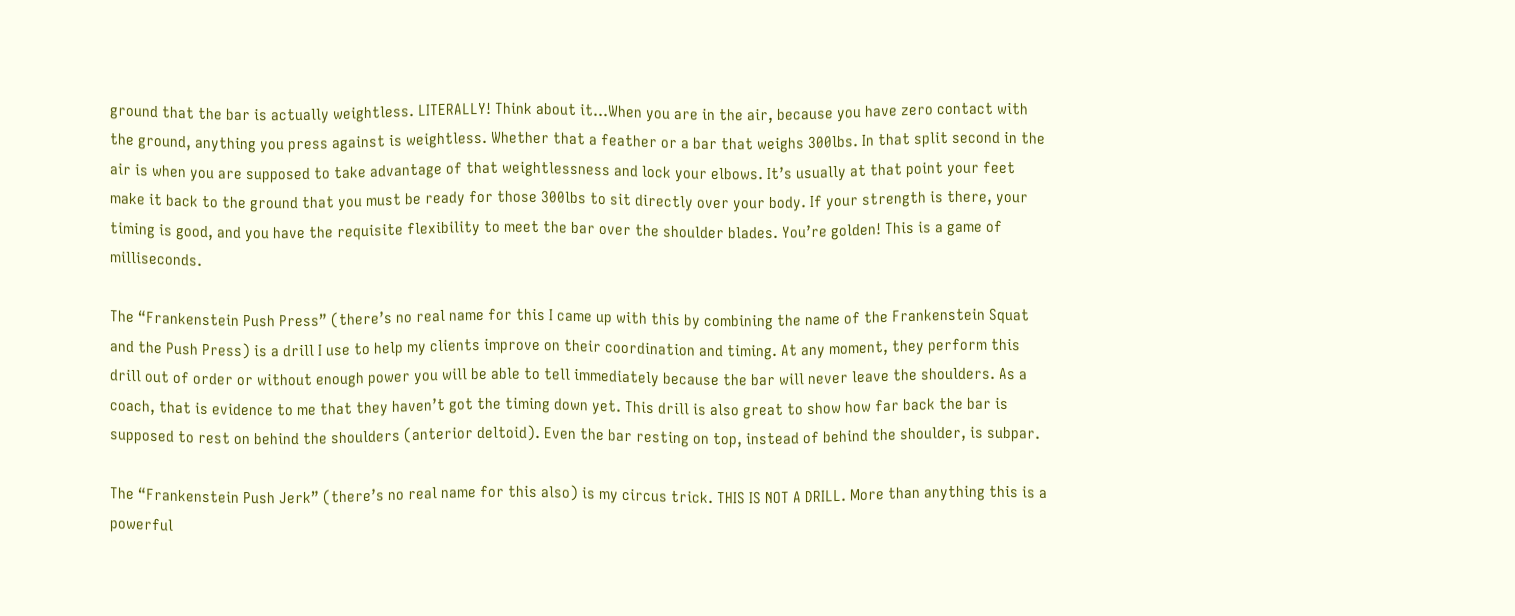ground that the bar is actually weightless. LITERALLY! Think about it…When you are in the air, because you have zero contact with the ground, anything you press against is weightless. Whether that a feather or a bar that weighs 300lbs. In that split second in the air is when you are supposed to take advantage of that weightlessness and lock your elbows. It’s usually at that point your feet make it back to the ground that you must be ready for those 300lbs to sit directly over your body. If your strength is there, your timing is good, and you have the requisite flexibility to meet the bar over the shoulder blades. You’re golden! This is a game of milliseconds.

The “Frankenstein Push Press” (there’s no real name for this I came up with this by combining the name of the Frankenstein Squat and the Push Press) is a drill I use to help my clients improve on their coordination and timing. At any moment, they perform this drill out of order or without enough power you will be able to tell immediately because the bar will never leave the shoulders. As a coach, that is evidence to me that they haven’t got the timing down yet. This drill is also great to show how far back the bar is supposed to rest on behind the shoulders (anterior deltoid). Even the bar resting on top, instead of behind the shoulder, is subpar.

The “Frankenstein Push Jerk” (there’s no real name for this also) is my circus trick. THIS IS NOT A DRILL. More than anything this is a powerful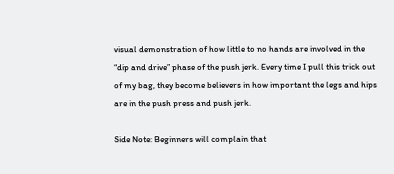visual demonstration of how little to no hands are involved in the “dip and drive” phase of the push jerk. Every time I pull this trick out of my bag, they become believers in how important the legs and hips are in the push press and push jerk.

Side Note: Beginners will complain that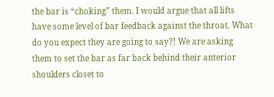the bar is “choking” them. I would argue that all lifts have some level of bar feedback against the throat. What do you expect they are going to say?! We are asking them to set the bar as far back behind their anterior shoulders closet to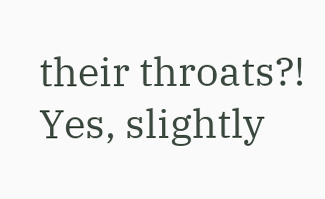their throats?! Yes, slightly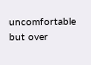uncomfortable but over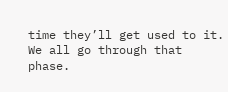time they’ll get used to it. We all go through that phase.